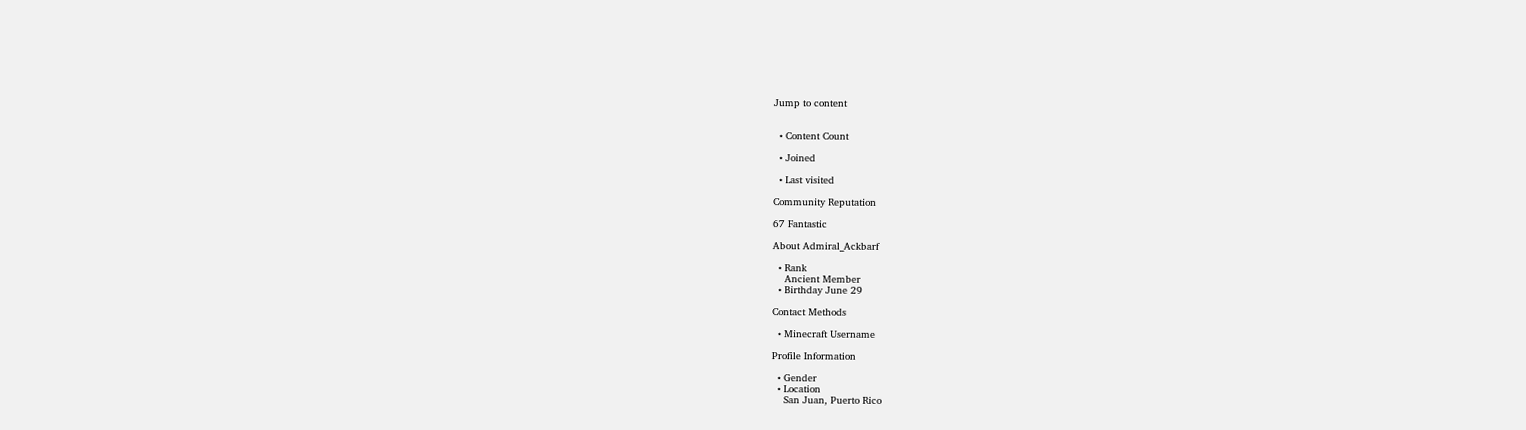Jump to content


  • Content Count

  • Joined

  • Last visited

Community Reputation

67 Fantastic

About Admiral_Ackbarf

  • Rank
    Ancient Member
  • Birthday June 29

Contact Methods

  • Minecraft Username

Profile Information

  • Gender
  • Location
    San Juan, Puerto Rico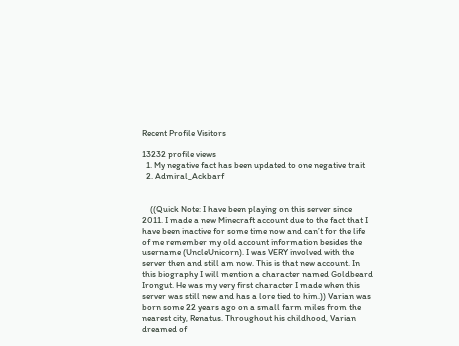Recent Profile Visitors

13232 profile views
  1. My negative fact has been updated to one negative trait
  2. Admiral_Ackbarf


    ((Quick Note: I have been playing on this server since 2011. I made a new Minecraft account due to the fact that I have been inactive for some time now and can’t for the life of me remember my old account information besides the username (UncleUnicorn). I was VERY involved with the server then and still am now. This is that new account. In this biography I will mention a character named Goldbeard Irongut. He was my very first character I made when this server was still new and has a lore tied to him.)) Varian was born some 22 years ago on a small farm miles from the nearest city, Renatus. Throughout his childhood, Varian dreamed of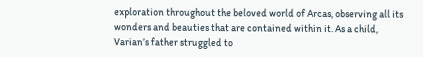exploration throughout the beloved world of Arcas, observing all its wonders and beauties that are contained within it. As a child, Varian’s father struggled to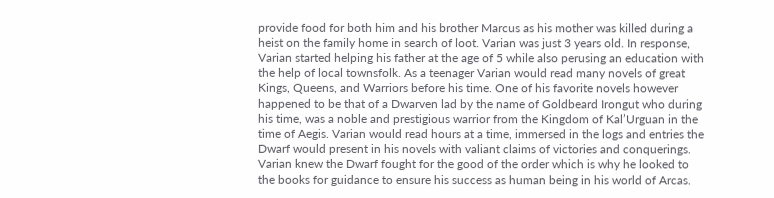provide food for both him and his brother Marcus as his mother was killed during a heist on the family home in search of loot. Varian was just 3 years old. In response, Varian started helping his father at the age of 5 while also perusing an education with the help of local townsfolk. As a teenager Varian would read many novels of great Kings, Queens, and Warriors before his time. One of his favorite novels however happened to be that of a Dwarven lad by the name of Goldbeard Irongut who during his time, was a noble and prestigious warrior from the Kingdom of Kal’Urguan in the time of Aegis. Varian would read hours at a time, immersed in the logs and entries the Dwarf would present in his novels with valiant claims of victories and conquerings. Varian knew the Dwarf fought for the good of the order which is why he looked to the books for guidance to ensure his success as human being in his world of Arcas.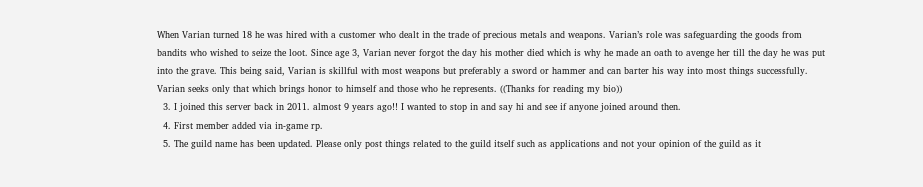When Varian turned 18 he was hired with a customer who dealt in the trade of precious metals and weapons. Varian’s role was safeguarding the goods from bandits who wished to seize the loot. Since age 3, Varian never forgot the day his mother died which is why he made an oath to avenge her till the day he was put into the grave. This being said, Varian is skillful with most weapons but preferably a sword or hammer and can barter his way into most things successfully. Varian seeks only that which brings honor to himself and those who he represents. ((Thanks for reading my bio))
  3. I joined this server back in 2011. almost 9 years ago!! I wanted to stop in and say hi and see if anyone joined around then.
  4. First member added via in-game rp.
  5. The guild name has been updated. Please only post things related to the guild itself such as applications and not your opinion of the guild as it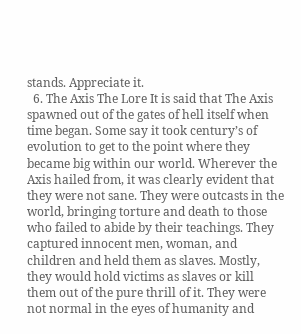stands. Appreciate it.
  6. The Axis The Lore It is said that The Axis spawned out of the gates of hell itself when time began. Some say it took century’s of evolution to get to the point where they became big within our world. Wherever the Axis hailed from, it was clearly evident that they were not sane. They were outcasts in the world, bringing torture and death to those who failed to abide by their teachings. They captured innocent men, woman, and children and held them as slaves. Mostly, they would hold victims as slaves or kill them out of the pure thrill of it. They were not normal in the eyes of humanity and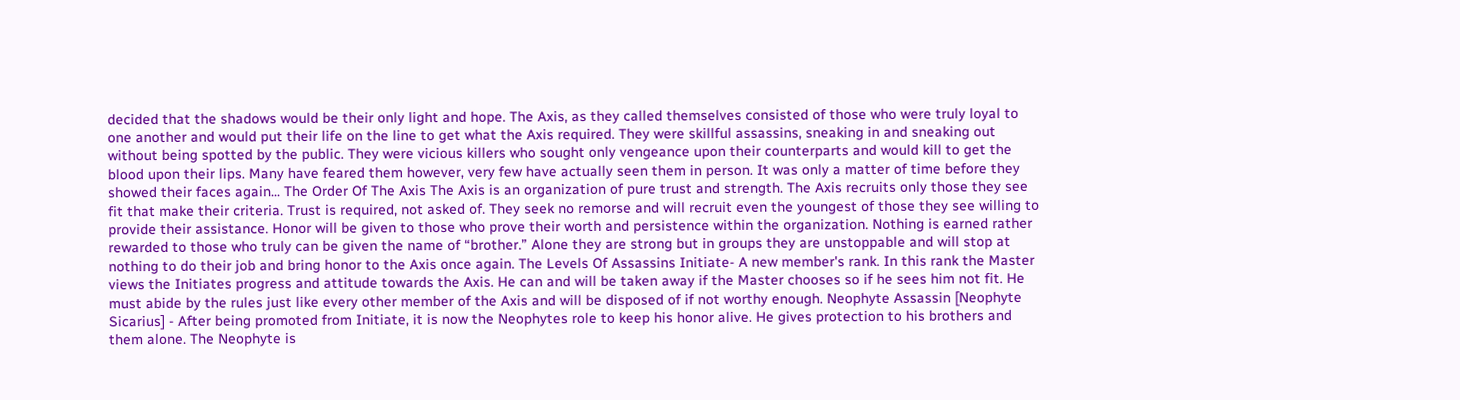decided that the shadows would be their only light and hope. The Axis, as they called themselves consisted of those who were truly loyal to one another and would put their life on the line to get what the Axis required. They were skillful assassins, sneaking in and sneaking out without being spotted by the public. They were vicious killers who sought only vengeance upon their counterparts and would kill to get the blood upon their lips. Many have feared them however, very few have actually seen them in person. It was only a matter of time before they showed their faces again... The Order Of The Axis The Axis is an organization of pure trust and strength. The Axis recruits only those they see fit that make their criteria. Trust is required, not asked of. They seek no remorse and will recruit even the youngest of those they see willing to provide their assistance. Honor will be given to those who prove their worth and persistence within the organization. Nothing is earned rather rewarded to those who truly can be given the name of “brother.” Alone they are strong but in groups they are unstoppable and will stop at nothing to do their job and bring honor to the Axis once again. The Levels Of Assassins Initiate- A new member's rank. In this rank the Master views the Initiates progress and attitude towards the Axis. He can and will be taken away if the Master chooses so if he sees him not fit. He must abide by the rules just like every other member of the Axis and will be disposed of if not worthy enough. Neophyte Assassin [Neophyte Sicarius] - After being promoted from Initiate, it is now the Neophytes role to keep his honor alive. He gives protection to his brothers and them alone. The Neophyte is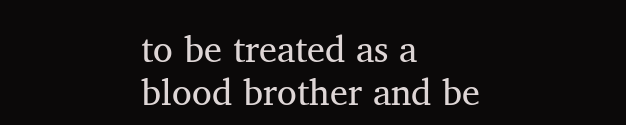to be treated as a blood brother and be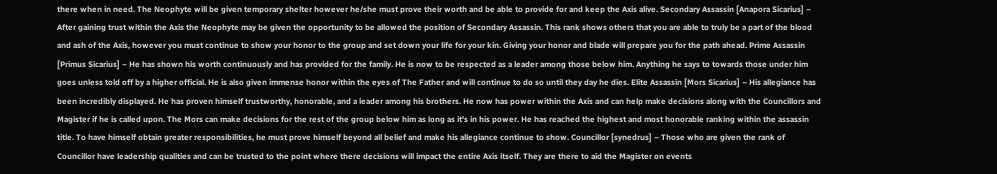there when in need. The Neophyte will be given temporary shelter however he/she must prove their worth and be able to provide for and keep the Axis alive. Secondary Assassin [Anapora Sicarius] – After gaining trust within the Axis the Neophyte may be given the opportunity to be allowed the position of Secondary Assassin. This rank shows others that you are able to truly be a part of the blood and ash of the Axis, however you must continue to show your honor to the group and set down your life for your kin. Giving your honor and blade will prepare you for the path ahead. Prime Assassin [Primus Sicarius] – He has shown his worth continuously and has provided for the family. He is now to be respected as a leader among those below him. Anything he says to towards those under him goes unless told off by a higher official. He is also given immense honor within the eyes of The Father and will continue to do so until they day he dies. Elite Assassin [Mors Sicarius] – His allegiance has been incredibly displayed. He has proven himself trustworthy, honorable, and a leader among his brothers. He now has power within the Axis and can help make decisions along with the Councillors and Magister if he is called upon. The Mors can make decisions for the rest of the group below him as long as it's in his power. He has reached the highest and most honorable ranking within the assassin title. To have himself obtain greater responsibilities, he must prove himself beyond all belief and make his allegiance continue to show. Councillor [synedrus] – Those who are given the rank of Councillor have leadership qualities and can be trusted to the point where there decisions will impact the entire Axis itself. They are there to aid the Magister on events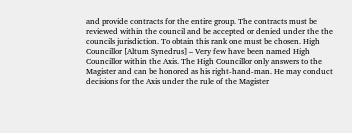and provide contracts for the entire group. The contracts must be reviewed within the council and be accepted or denied under the the councils jurisdiction. To obtain this rank one must be chosen. High Councillor [Altum Synedrus] – Very few have been named High Councillor within the Axis. The High Councillor only answers to the Magister and can be honored as his right-hand-man. He may conduct decisions for the Axis under the rule of the Magister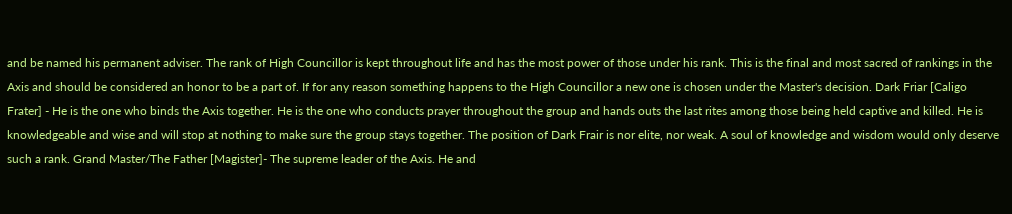and be named his permanent adviser. The rank of High Councillor is kept throughout life and has the most power of those under his rank. This is the final and most sacred of rankings in the Axis and should be considered an honor to be a part of. If for any reason something happens to the High Councillor a new one is chosen under the Master's decision. Dark Friar [Caligo Frater] - He is the one who binds the Axis together. He is the one who conducts prayer throughout the group and hands outs the last rites among those being held captive and killed. He is knowledgeable and wise and will stop at nothing to make sure the group stays together. The position of Dark Frair is nor elite, nor weak. A soul of knowledge and wisdom would only deserve such a rank. Grand Master/The Father [Magister]- The supreme leader of the Axis. He and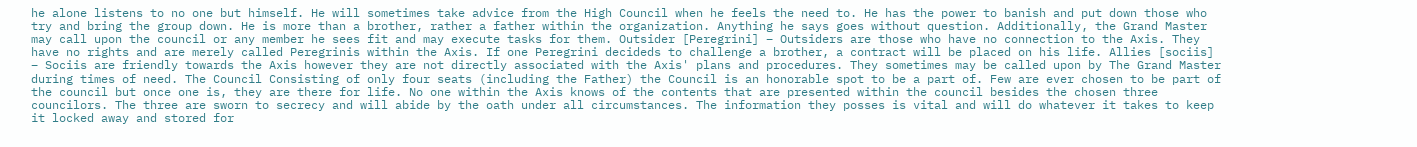he alone listens to no one but himself. He will sometimes take advice from the High Council when he feels the need to. He has the power to banish and put down those who try and bring the group down. He is more than a brother, rather a father within the organization. Anything he says goes without question. Additionally, the Grand Master may call upon the council or any member he sees fit and may execute tasks for them. Outsider [Peregrini] – Outsiders are those who have no connection to the Axis. They have no rights and are merely called Peregrinis within the Axis. If one Peregrini decideds to challenge a brother, a contract will be placed on his life. Allies [sociis] – Sociis are friendly towards the Axis however they are not directly associated with the Axis' plans and procedures. They sometimes may be called upon by The Grand Master during times of need. The Council Consisting of only four seats (including the Father) the Council is an honorable spot to be a part of. Few are ever chosen to be part of the council but once one is, they are there for life. No one within the Axis knows of the contents that are presented within the council besides the chosen three councilors. The three are sworn to secrecy and will abide by the oath under all circumstances. The information they posses is vital and will do whatever it takes to keep it locked away and stored for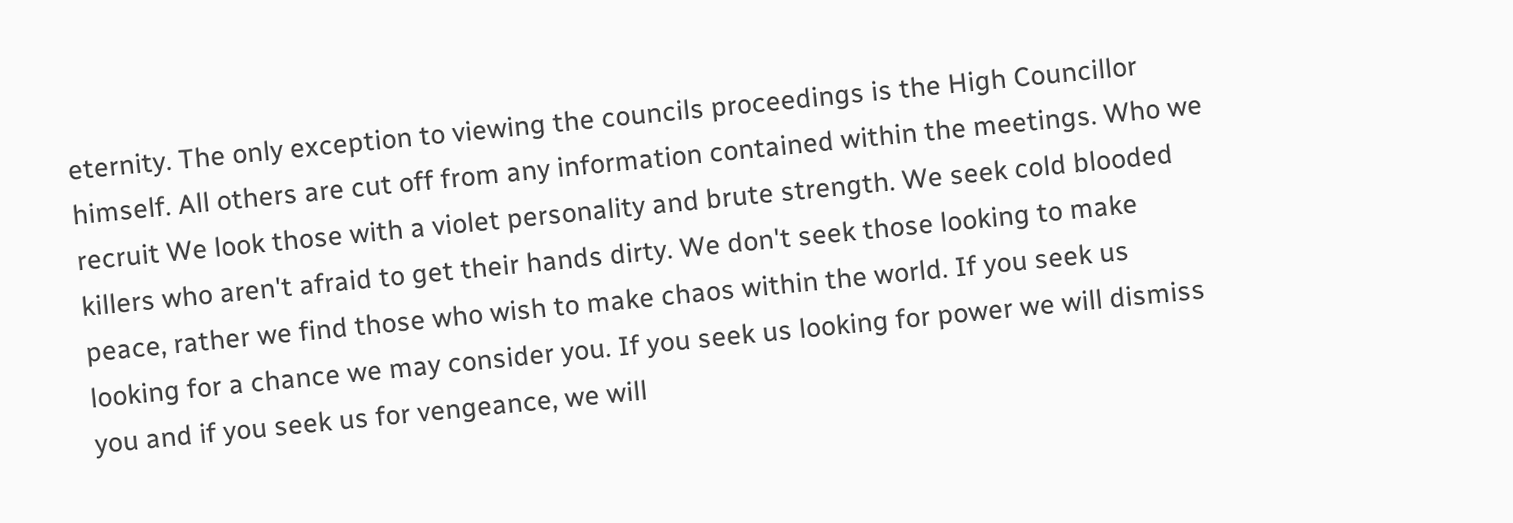eternity. The only exception to viewing the councils proceedings is the High Councillor himself. All others are cut off from any information contained within the meetings. Who we recruit We look those with a violet personality and brute strength. We seek cold blooded killers who aren't afraid to get their hands dirty. We don't seek those looking to make peace, rather we find those who wish to make chaos within the world. If you seek us looking for a chance we may consider you. If you seek us looking for power we will dismiss you and if you seek us for vengeance, we will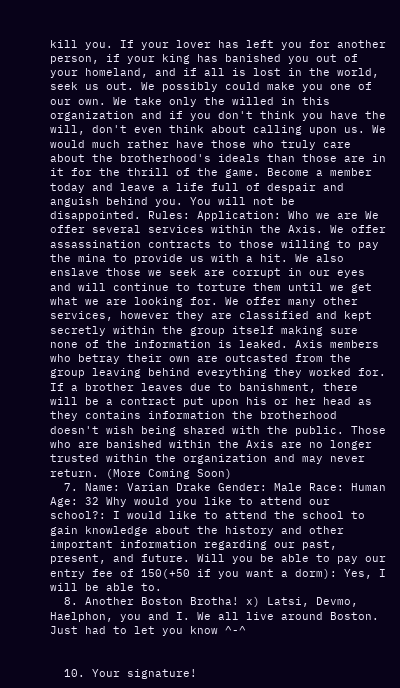kill you. If your lover has left you for another person, if your king has banished you out of your homeland, and if all is lost in the world, seek us out. We possibly could make you one of our own. We take only the willed in this organization and if you don't think you have the will, don't even think about calling upon us. We would much rather have those who truly care about the brotherhood's ideals than those are in it for the thrill of the game. Become a member today and leave a life full of despair and anguish behind you. You will not be disappointed. Rules: Application: Who we are We offer several services within the Axis. We offer assassination contracts to those willing to pay the mina to provide us with a hit. We also enslave those we seek are corrupt in our eyes and will continue to torture them until we get what we are looking for. We offer many other services, however they are classified and kept secretly within the group itself making sure none of the information is leaked. Axis members who betray their own are outcasted from the group leaving behind everything they worked for. If a brother leaves due to banishment, there will be a contract put upon his or her head as they contains information the brotherhood doesn't wish being shared with the public. Those who are banished within the Axis are no longer trusted within the organization and may never return. (More Coming Soon)
  7. Name: Varian Drake Gender: Male Race: Human Age: 32 Why would you like to attend our school?: I would like to attend the school to gain knowledge about the history and other important information regarding our past, present, and future. Will you be able to pay our entry fee of 150(+50 if you want a dorm): Yes, I will be able to.
  8. Another Boston Brotha! x) Latsi, Devmo, Haelphon, you and I. We all live around Boston. Just had to let you know ^-^


  10. Your signature!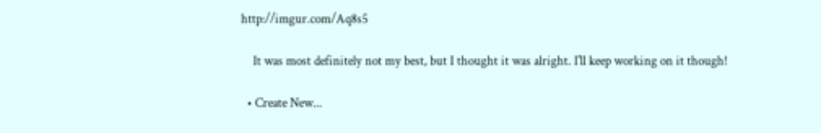http://imgur.com/Aq8s5

    It was most definitely not my best, but I thought it was alright. I'll keep working on it though!

  • Create New...